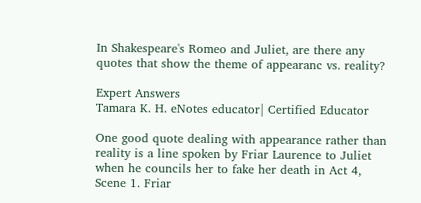In Shakespeare's Romeo and Juliet, are there any quotes that show the theme of appearanc vs. reality?

Expert Answers
Tamara K. H. eNotes educator| Certified Educator

One good quote dealing with appearance rather than reality is a line spoken by Friar Laurence to Juliet when he councils her to fake her death in Act 4, Scene 1. Friar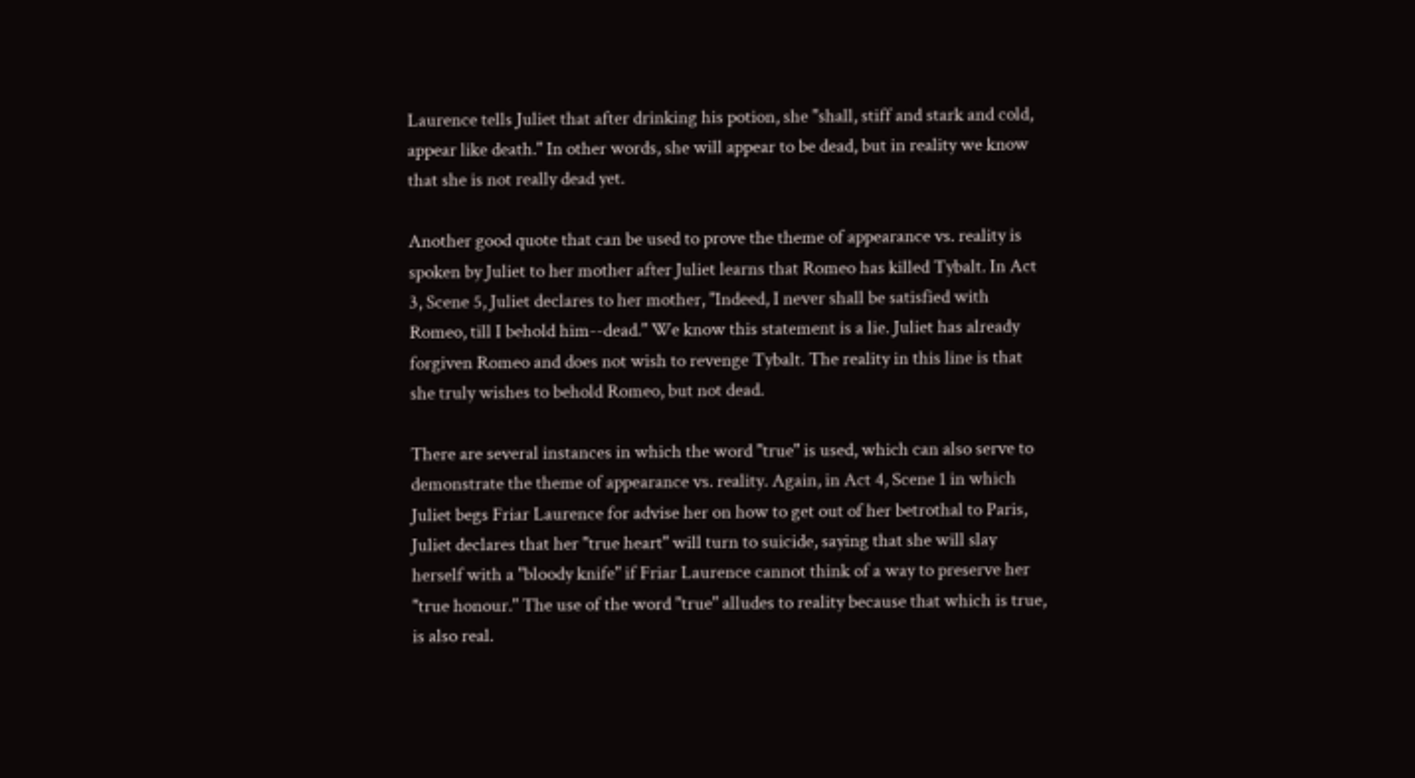Laurence tells Juliet that after drinking his potion, she "shall, stiff and stark and cold, appear like death." In other words, she will appear to be dead, but in reality we know that she is not really dead yet.

Another good quote that can be used to prove the theme of appearance vs. reality is spoken by Juliet to her mother after Juliet learns that Romeo has killed Tybalt. In Act 3, Scene 5, Juliet declares to her mother, "Indeed, I never shall be satisfied with Romeo, till I behold him--dead." We know this statement is a lie. Juliet has already forgiven Romeo and does not wish to revenge Tybalt. The reality in this line is that she truly wishes to behold Romeo, but not dead.

There are several instances in which the word "true" is used, which can also serve to demonstrate the theme of appearance vs. reality. Again, in Act 4, Scene 1 in which Juliet begs Friar Laurence for advise her on how to get out of her betrothal to Paris, Juliet declares that her "true heart" will turn to suicide, saying that she will slay herself with a "bloody knife" if Friar Laurence cannot think of a way to preserve her "true honour." The use of the word "true" alludes to reality because that which is true, is also real.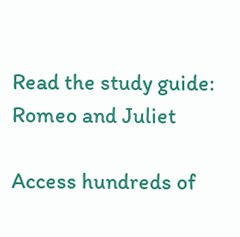Read the study guide:
Romeo and Juliet

Access hundreds of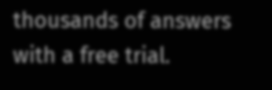thousands of answers with a free trial.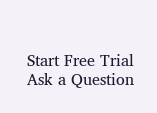Start Free Trial
Ask a Question